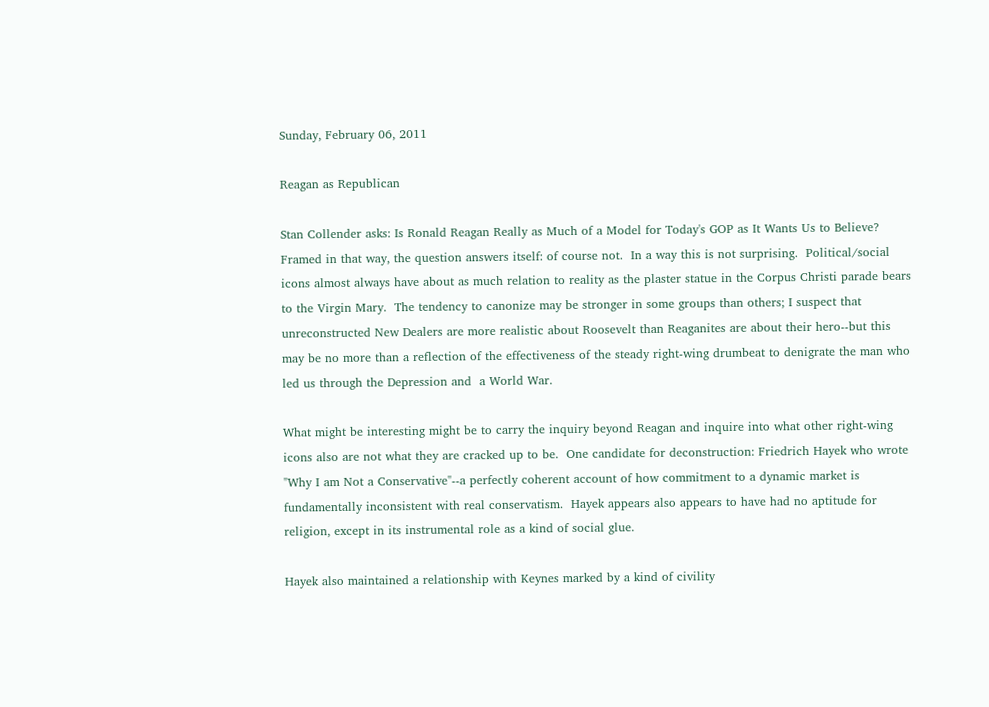Sunday, February 06, 2011

Reagan as Republican

Stan Collender asks: Is Ronald Reagan Really as Much of a Model for Today's GOP as It Wants Us to Believe?  Framed in that way, the question answers itself: of course not.  In a way this is not surprising.  Political/social icons almost always have about as much relation to reality as the plaster statue in the Corpus Christi parade bears to the Virgin Mary.  The tendency to canonize may be stronger in some groups than others; I suspect that unreconstructed New Dealers are more realistic about Roosevelt than Reaganites are about their hero--but this may be no more than a reflection of the effectiveness of the steady right-wing drumbeat to denigrate the man who led us through the Depression and  a World War.

What might be interesting might be to carry the inquiry beyond Reagan and inquire into what other right-wing icons also are not what they are cracked up to be.  One candidate for deconstruction: Friedrich Hayek who wrote "Why I am Not a Conservative"--a perfectly coherent account of how commitment to a dynamic market is fundamentally inconsistent with real conservatism.  Hayek appears also appears to have had no aptitude for religion, except in its instrumental role as a kind of social glue.

Hayek also maintained a relationship with Keynes marked by a kind of civility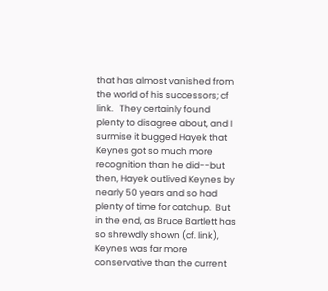that has almost vanished from the world of his successors; cf link.   They certainly found plenty to disagree about, and I surmise it bugged Hayek that Keynes got so much more recognition than he did--but then, Hayek outlived Keynes by nearly 50 years and so had plenty of time for catchup.  But in the end, as Bruce Bartlett has so shrewdly shown (cf. link), Keynes was far more conservative than the current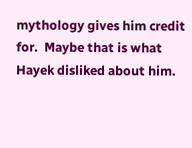mythology gives him credit for.  Maybe that is what Hayek disliked about him.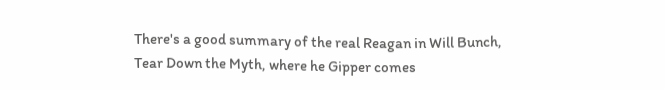There's a good summary of the real Reagan in Will Bunch, Tear Down the Myth, where he Gipper comes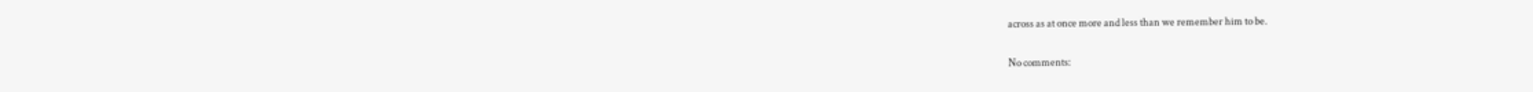across as at once more and less than we remember him to be.

No comments: